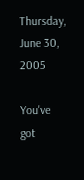Thursday, June 30, 2005

You've got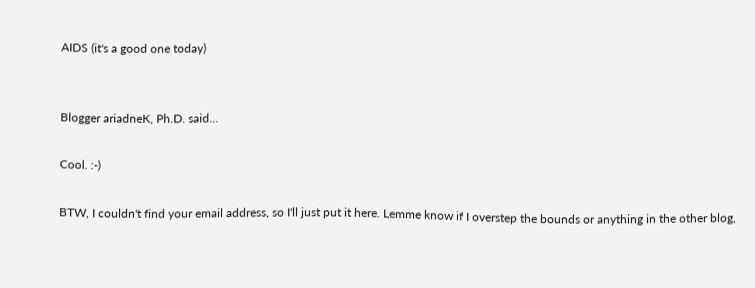AIDS (it's a good one today)


Blogger ariadneK, Ph.D. said...

Cool. :-)

BTW, I couldn't find your email address, so I'll just put it here. Lemme know if I overstep the bounds or anything in the other blog,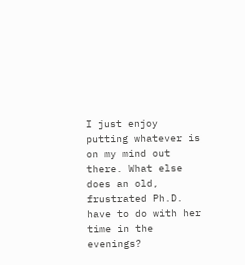I just enjoy putting whatever is on my mind out there. What else does an old, frustrated Ph.D. have to do with her time in the evenings?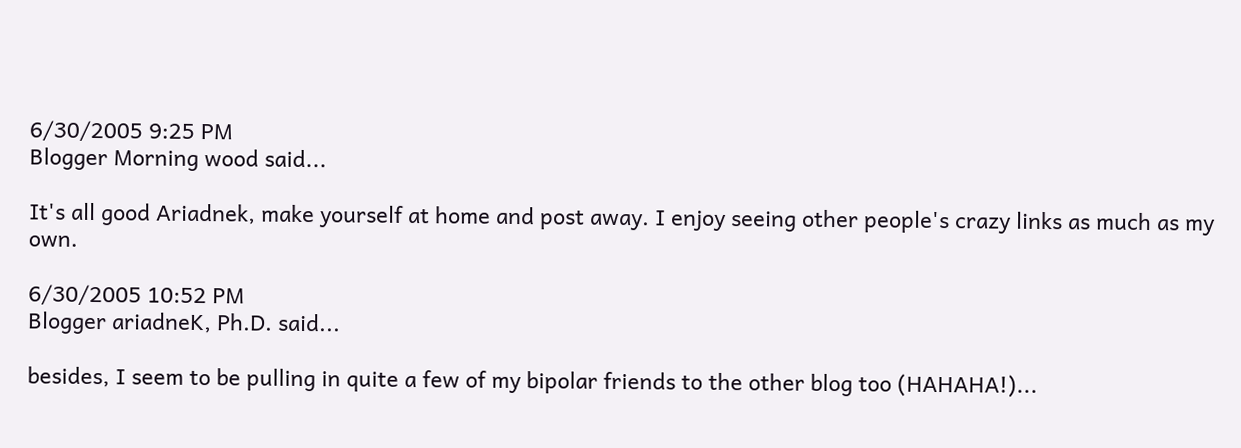6/30/2005 9:25 PM
Blogger Morning wood said...

It's all good Ariadnek, make yourself at home and post away. I enjoy seeing other people's crazy links as much as my own.

6/30/2005 10:52 PM
Blogger ariadneK, Ph.D. said...

besides, I seem to be pulling in quite a few of my bipolar friends to the other blog too (HAHAHA!)...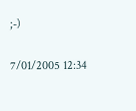;-)

7/01/2005 12:34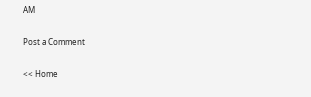AM

Post a Comment

<< Home